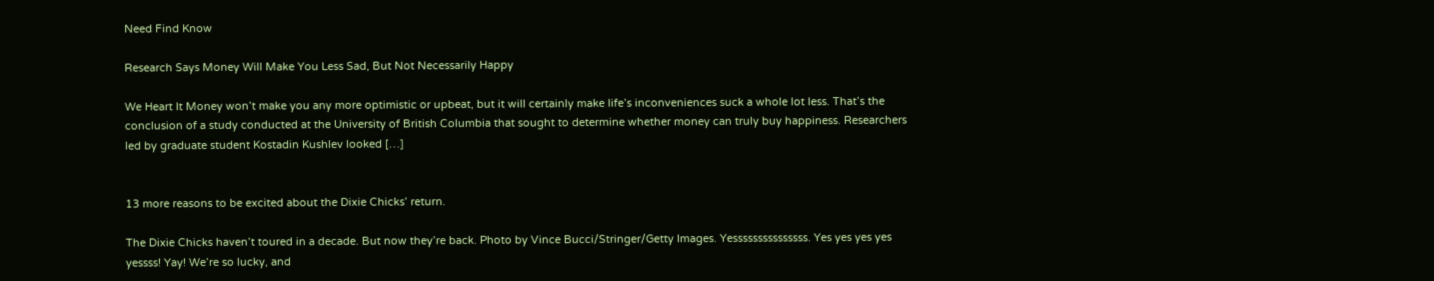Need Find Know

Research Says Money Will Make You Less Sad, But Not Necessarily Happy

We Heart It Money won’t make you any more optimistic or upbeat, but it will certainly make life’s inconveniences suck a whole lot less. That’s the conclusion of a study conducted at the University of British Columbia that sought to determine whether money can truly buy happiness. Researchers led by graduate student Kostadin Kushlev looked […]


13 more reasons to be excited about the Dixie Chicks’ return.

The Dixie Chicks haven’t toured in a decade. But now they’re back. Photo by Vince Bucci/Stringer/Getty Images. Yesssssssssssssss. Yes yes yes yes yessss! Yay! We’re so lucky, and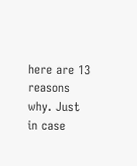here are 13 reasons why. Just in case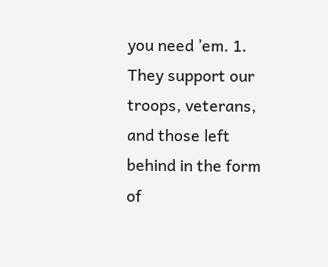you need ’em. 1. They support our troops, veterans, and those left behind in the form of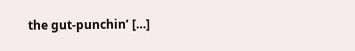the gut-punchin’ […]